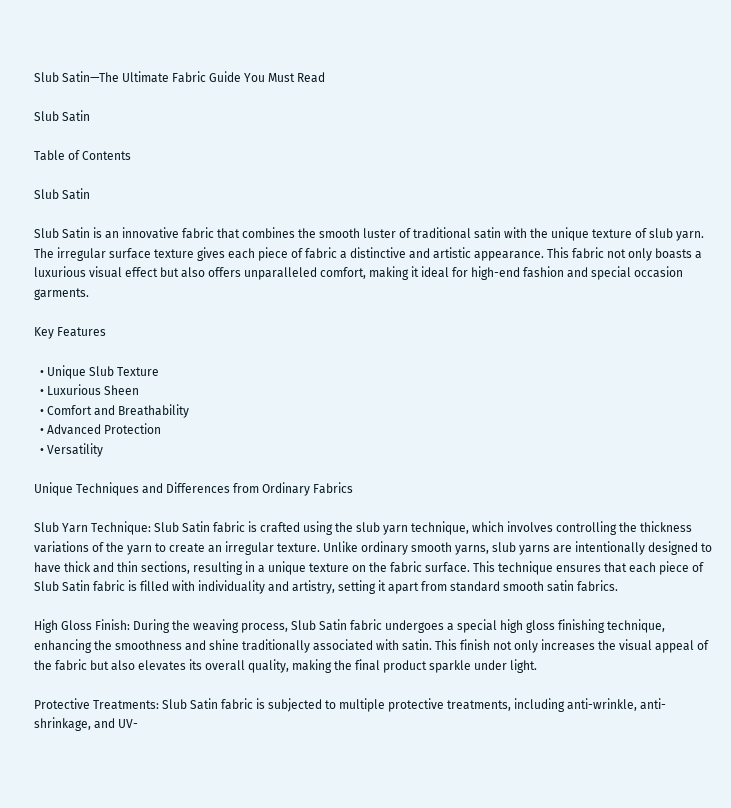Slub Satin—The Ultimate Fabric Guide You Must Read

Slub Satin

Table of Contents

Slub Satin

Slub Satin is an innovative fabric that combines the smooth luster of traditional satin with the unique texture of slub yarn. The irregular surface texture gives each piece of fabric a distinctive and artistic appearance. This fabric not only boasts a luxurious visual effect but also offers unparalleled comfort, making it ideal for high-end fashion and special occasion garments.

Key Features

  • Unique Slub Texture
  • Luxurious Sheen
  • Comfort and Breathability
  • Advanced Protection
  • Versatility

Unique Techniques and Differences from Ordinary Fabrics

Slub Yarn Technique: Slub Satin fabric is crafted using the slub yarn technique, which involves controlling the thickness variations of the yarn to create an irregular texture. Unlike ordinary smooth yarns, slub yarns are intentionally designed to have thick and thin sections, resulting in a unique texture on the fabric surface. This technique ensures that each piece of Slub Satin fabric is filled with individuality and artistry, setting it apart from standard smooth satin fabrics.

High Gloss Finish: During the weaving process, Slub Satin fabric undergoes a special high gloss finishing technique, enhancing the smoothness and shine traditionally associated with satin. This finish not only increases the visual appeal of the fabric but also elevates its overall quality, making the final product sparkle under light.

Protective Treatments: Slub Satin fabric is subjected to multiple protective treatments, including anti-wrinkle, anti-shrinkage, and UV-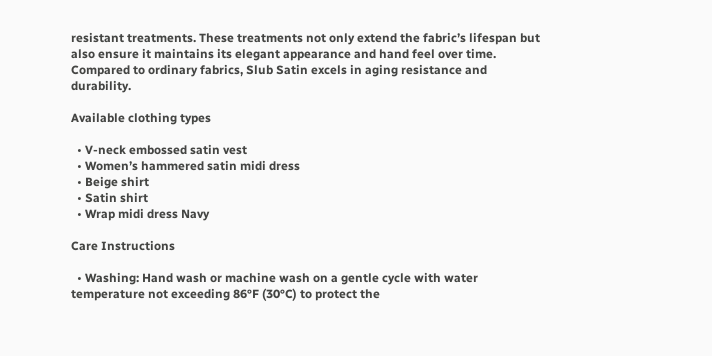resistant treatments. These treatments not only extend the fabric’s lifespan but also ensure it maintains its elegant appearance and hand feel over time. Compared to ordinary fabrics, Slub Satin excels in aging resistance and durability.

Available clothing types

  • V-neck embossed satin vest
  • Women’s hammered satin midi dress
  • Beige shirt
  • Satin shirt
  • Wrap midi dress Navy

Care Instructions

  • Washing: Hand wash or machine wash on a gentle cycle with water temperature not exceeding 86°F (30°C) to protect the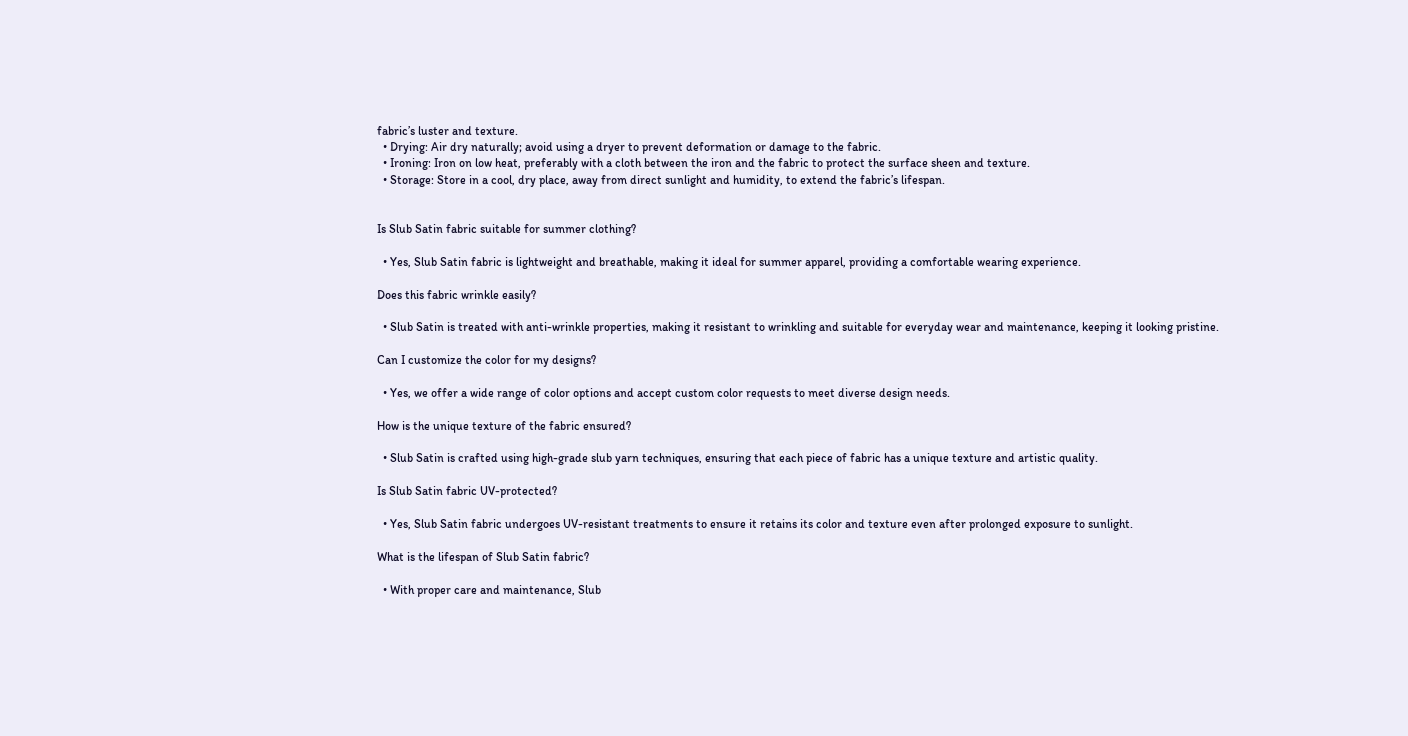fabric’s luster and texture.
  • Drying: Air dry naturally; avoid using a dryer to prevent deformation or damage to the fabric.
  • Ironing: Iron on low heat, preferably with a cloth between the iron and the fabric to protect the surface sheen and texture.
  • Storage: Store in a cool, dry place, away from direct sunlight and humidity, to extend the fabric’s lifespan.


Is Slub Satin fabric suitable for summer clothing?

  • Yes, Slub Satin fabric is lightweight and breathable, making it ideal for summer apparel, providing a comfortable wearing experience.

Does this fabric wrinkle easily?

  • Slub Satin is treated with anti-wrinkle properties, making it resistant to wrinkling and suitable for everyday wear and maintenance, keeping it looking pristine.

Can I customize the color for my designs?

  • Yes, we offer a wide range of color options and accept custom color requests to meet diverse design needs.

How is the unique texture of the fabric ensured?

  • Slub Satin is crafted using high-grade slub yarn techniques, ensuring that each piece of fabric has a unique texture and artistic quality.

Is Slub Satin fabric UV-protected?

  • Yes, Slub Satin fabric undergoes UV-resistant treatments to ensure it retains its color and texture even after prolonged exposure to sunlight.

What is the lifespan of Slub Satin fabric?

  • With proper care and maintenance, Slub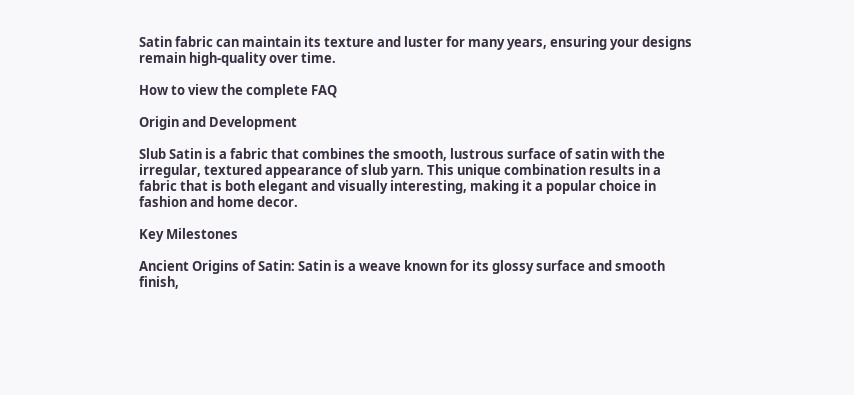Satin fabric can maintain its texture and luster for many years, ensuring your designs remain high-quality over time.

How to view the complete FAQ

Origin and Development

Slub Satin is a fabric that combines the smooth, lustrous surface of satin with the irregular, textured appearance of slub yarn. This unique combination results in a fabric that is both elegant and visually interesting, making it a popular choice in fashion and home decor.

Key Milestones

Ancient Origins of Satin: Satin is a weave known for its glossy surface and smooth finish,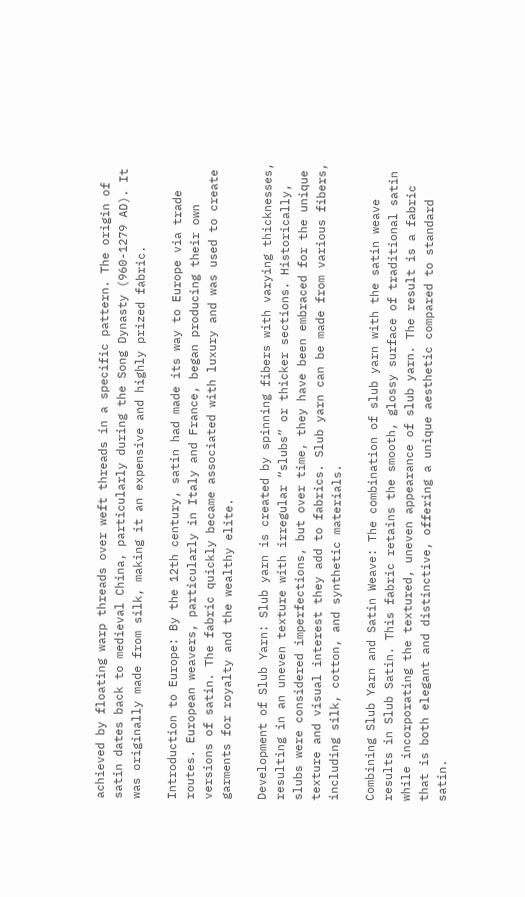achieved by floating warp threads over weft threads in a specific pattern. The origin of satin dates back to medieval China, particularly during the Song Dynasty (960-1279 AD). It was originally made from silk, making it an expensive and highly prized fabric.

Introduction to Europe: By the 12th century, satin had made its way to Europe via trade routes. European weavers, particularly in Italy and France, began producing their own versions of satin. The fabric quickly became associated with luxury and was used to create garments for royalty and the wealthy elite.

Development of Slub Yarn: Slub yarn is created by spinning fibers with varying thicknesses, resulting in an uneven texture with irregular “slubs” or thicker sections. Historically, slubs were considered imperfections, but over time, they have been embraced for the unique texture and visual interest they add to fabrics. Slub yarn can be made from various fibers, including silk, cotton, and synthetic materials.

Combining Slub Yarn and Satin Weave: The combination of slub yarn with the satin weave results in Slub Satin. This fabric retains the smooth, glossy surface of traditional satin while incorporating the textured, uneven appearance of slub yarn. The result is a fabric that is both elegant and distinctive, offering a unique aesthetic compared to standard satin.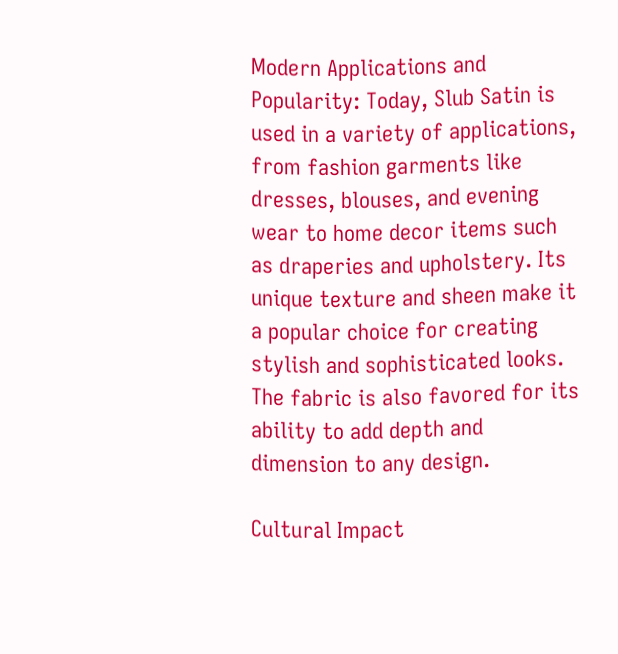Modern Applications and Popularity: Today, Slub Satin is used in a variety of applications, from fashion garments like dresses, blouses, and evening wear to home decor items such as draperies and upholstery. Its unique texture and sheen make it a popular choice for creating stylish and sophisticated looks. The fabric is also favored for its ability to add depth and dimension to any design.

Cultural Impact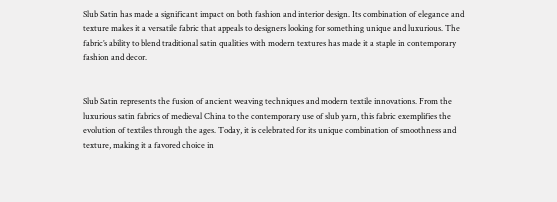Slub Satin has made a significant impact on both fashion and interior design. Its combination of elegance and texture makes it a versatile fabric that appeals to designers looking for something unique and luxurious. The fabric’s ability to blend traditional satin qualities with modern textures has made it a staple in contemporary fashion and decor.


Slub Satin represents the fusion of ancient weaving techniques and modern textile innovations. From the luxurious satin fabrics of medieval China to the contemporary use of slub yarn, this fabric exemplifies the evolution of textiles through the ages. Today, it is celebrated for its unique combination of smoothness and texture, making it a favored choice in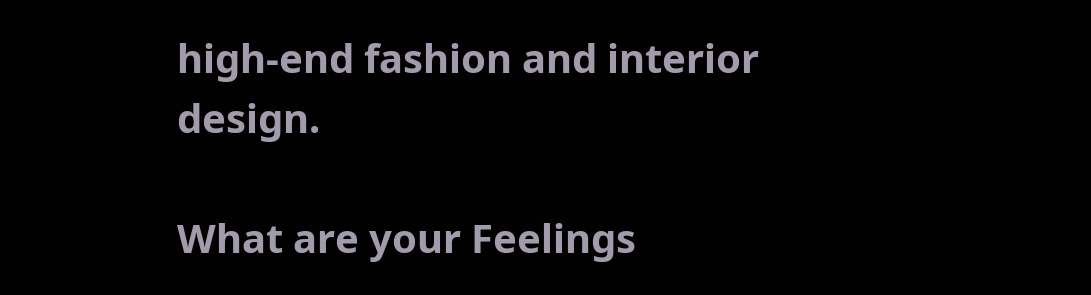high-end fashion and interior design.

What are your Feelings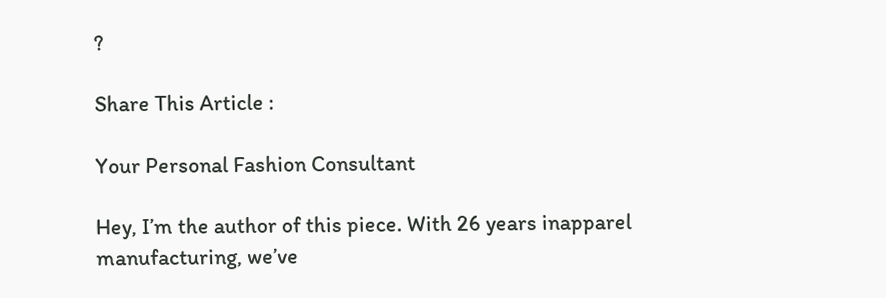?

Share This Article :

Your Personal Fashion Consultant

Hey, I’m the author of this piece. With 26 years inapparel manufacturing, we’ve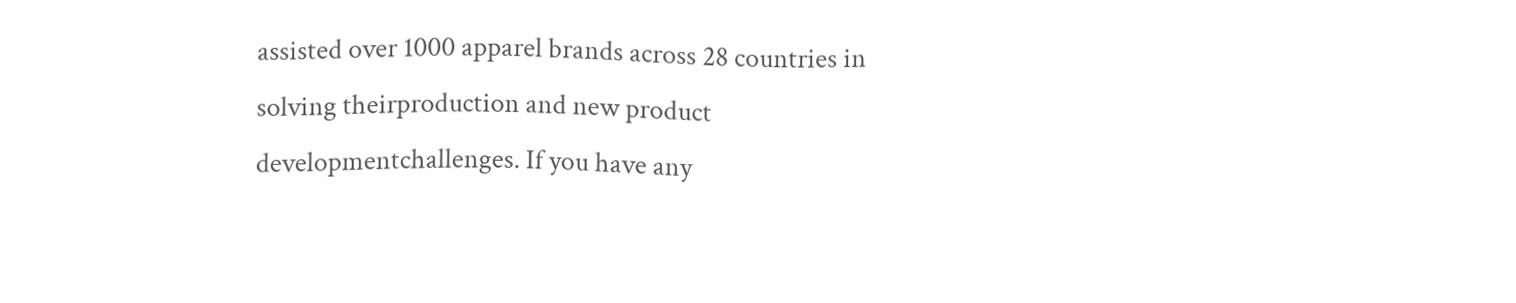assisted over 1000 apparel brands across 28 countries in solving theirproduction and new product developmentchallenges. If you have any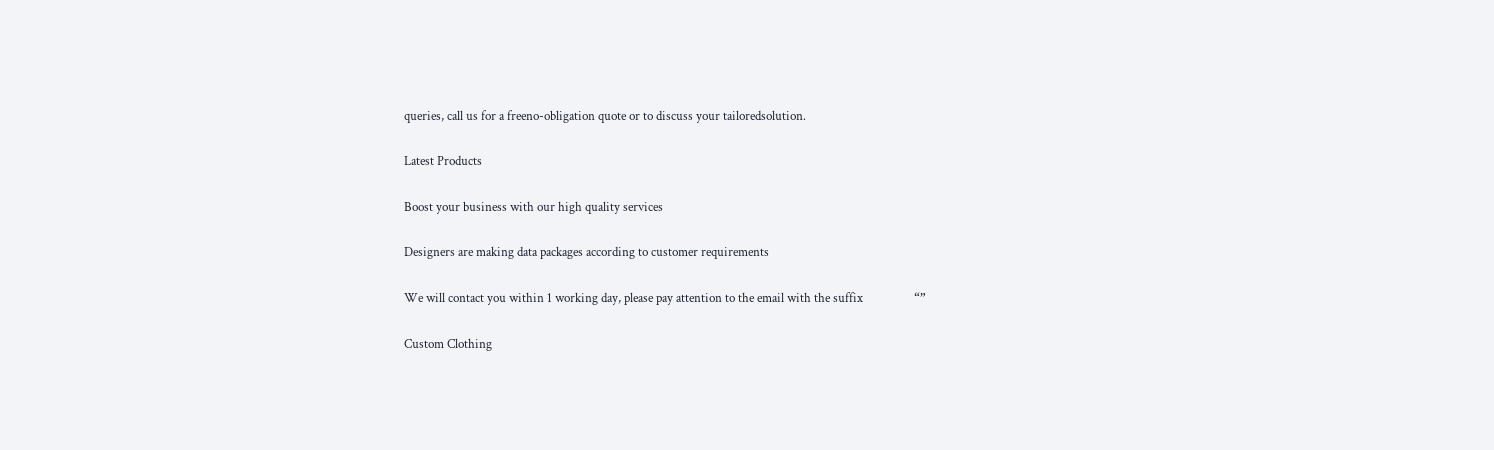queries, call us for a freeno-obligation quote or to discuss your tailoredsolution.

Latest Products

Boost your business with our high quality services

Designers are making data packages according to customer requirements

We will contact you within 1 working day, please pay attention to the email with the suffix                 “”

Custom Clothing